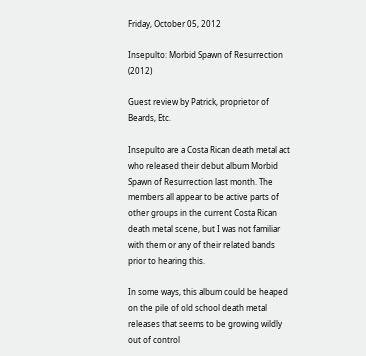Friday, October 05, 2012

Insepulto: Morbid Spawn of Resurrection (2012)

Guest review by Patrick, proprietor of Beards, Etc.

Insepulto are a Costa Rican death metal act who released their debut album Morbid Spawn of Resurrection last month. The members all appear to be active parts of other groups in the current Costa Rican death metal scene, but I was not familiar with them or any of their related bands prior to hearing this.

In some ways, this album could be heaped on the pile of old school death metal releases that seems to be growing wildly out of control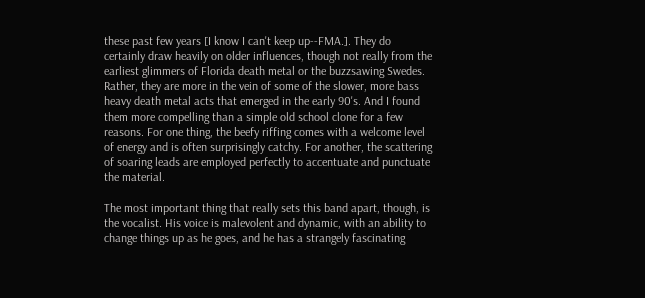these past few years [I know I can't keep up--FMA.]. They do certainly draw heavily on older influences, though not really from the earliest glimmers of Florida death metal or the buzzsawing Swedes. Rather, they are more in the vein of some of the slower, more bass heavy death metal acts that emerged in the early 90's. And I found them more compelling than a simple old school clone for a few reasons. For one thing, the beefy riffing comes with a welcome level of energy and is often surprisingly catchy. For another, the scattering of soaring leads are employed perfectly to accentuate and punctuate the material.

The most important thing that really sets this band apart, though, is the vocalist. His voice is malevolent and dynamic, with an ability to change things up as he goes, and he has a strangely fascinating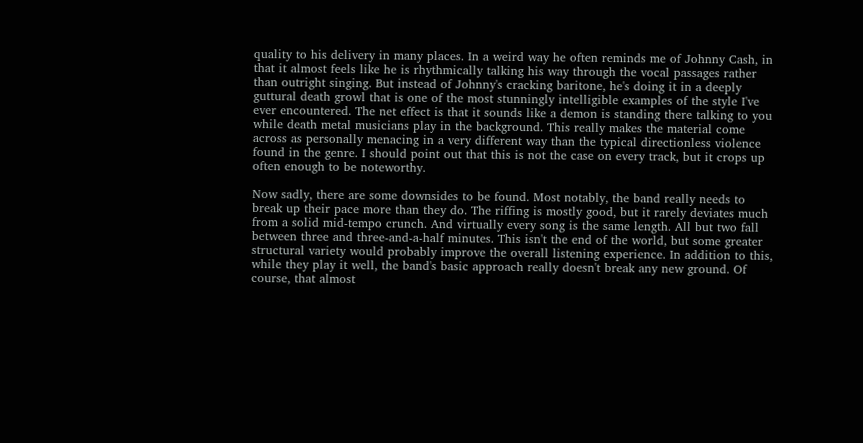quality to his delivery in many places. In a weird way he often reminds me of Johnny Cash, in that it almost feels like he is rhythmically talking his way through the vocal passages rather than outright singing. But instead of Johnny's cracking baritone, he's doing it in a deeply guttural death growl that is one of the most stunningly intelligible examples of the style I've ever encountered. The net effect is that it sounds like a demon is standing there talking to you while death metal musicians play in the background. This really makes the material come across as personally menacing in a very different way than the typical directionless violence found in the genre. I should point out that this is not the case on every track, but it crops up often enough to be noteworthy.

Now sadly, there are some downsides to be found. Most notably, the band really needs to break up their pace more than they do. The riffing is mostly good, but it rarely deviates much from a solid mid-tempo crunch. And virtually every song is the same length. All but two fall between three and three-and-a-half minutes. This isn't the end of the world, but some greater structural variety would probably improve the overall listening experience. In addition to this, while they play it well, the band's basic approach really doesn't break any new ground. Of course, that almost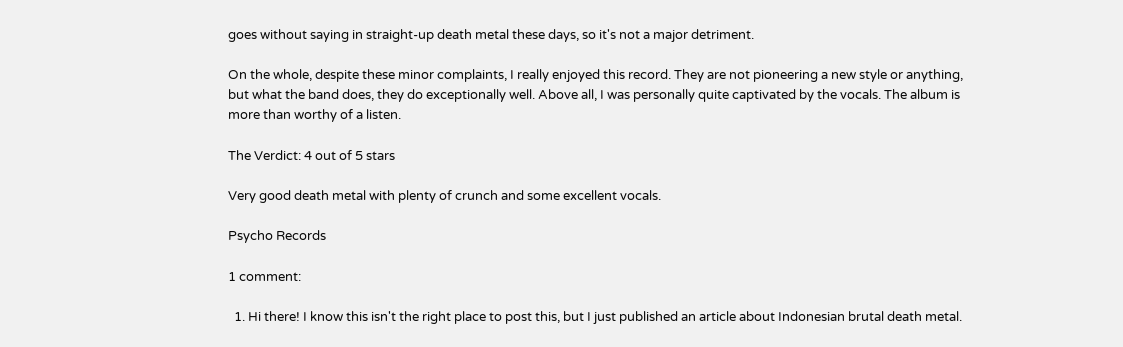goes without saying in straight-up death metal these days, so it's not a major detriment.

On the whole, despite these minor complaints, I really enjoyed this record. They are not pioneering a new style or anything, but what the band does, they do exceptionally well. Above all, I was personally quite captivated by the vocals. The album is more than worthy of a listen.

The Verdict: 4 out of 5 stars

Very good death metal with plenty of crunch and some excellent vocals.

Psycho Records

1 comment:

  1. Hi there! I know this isn't the right place to post this, but I just published an article about Indonesian brutal death metal.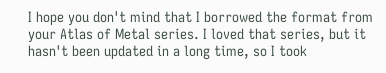I hope you don't mind that I borrowed the format from your Atlas of Metal series. I loved that series, but it hasn't been updated in a long time, so I took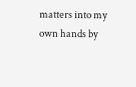matters into my own hands by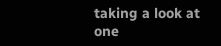taking a look at one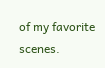of my favorite scenes.